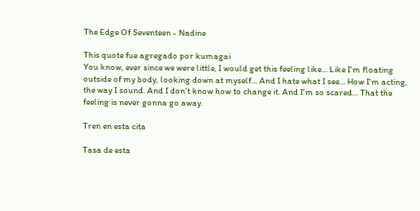The Edge Of Seventeen - Nadine

This quote fue agregado por kumagai
You know, ever since we were little, I would get this feeling like... Like I'm floating outside of my body, looking down at myself... And I hate what I see... How I'm acting, the way I sound. And I don't know how to change it. And I'm so scared... That the feeling is never gonna go away.

Tren en esta cita

Tasa de esta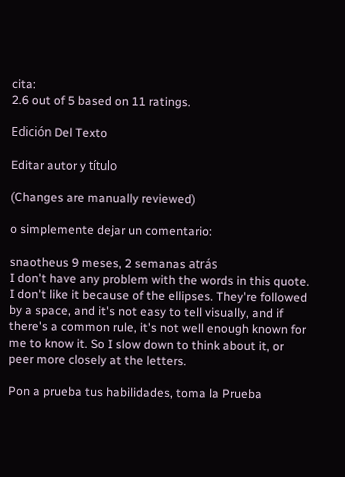cita:
2.6 out of 5 based on 11 ratings.

Edición Del Texto

Editar autor y título

(Changes are manually reviewed)

o simplemente dejar un comentario:

snaotheus 9 meses, 2 semanas atrás
I don't have any problem with the words in this quote. I don't like it because of the ellipses. They're followed by a space, and it's not easy to tell visually, and if there's a common rule, it's not well enough known for me to know it. So I slow down to think about it, or peer more closely at the letters.

Pon a prueba tus habilidades, toma la Prueba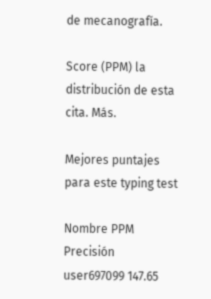de mecanografía.

Score (PPM) la distribución de esta cita. Más.

Mejores puntajes para este typing test

Nombre PPM Precisión
user697099 147.65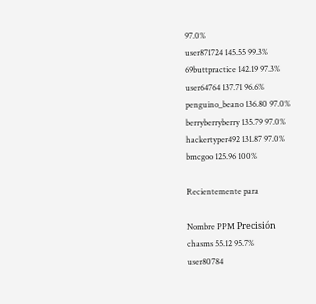97.0%
user871724 145.55 99.3%
69buttpractice 142.19 97.3%
user64764 137.71 96.6%
penguino_beano 136.80 97.0%
berryberryberry 135.79 97.0%
hackertyper492 131.87 97.0%
bmcgoo 125.96 100%

Recientemente para

Nombre PPM Precisión
chasms 55.12 95.7%
user80784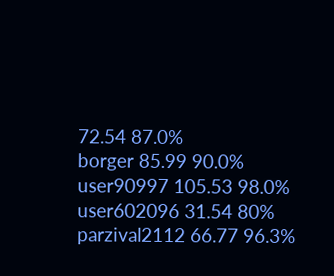72.54 87.0%
borger 85.99 90.0%
user90997 105.53 98.0%
user602096 31.54 80%
parzival2112 66.77 96.3%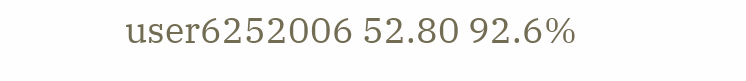user6252006 52.80 92.6%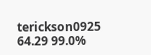terickson0925 64.29 99.0%